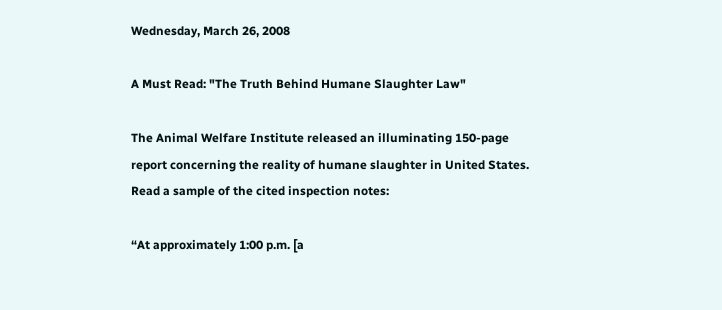Wednesday, March 26, 2008

A Must Read: "The Truth Behind Humane Slaughter Law"

The Animal Welfare Institute released an illuminating 150-page report concerning the reality of humane slaughter in United States. Read a sample of the cited inspection notes:

“At approximately 1:00 p.m. [a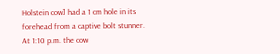Holstein cow] had a 1 cm hole in its forehead from a captive bolt stunner. At 1:10 p.m. the cow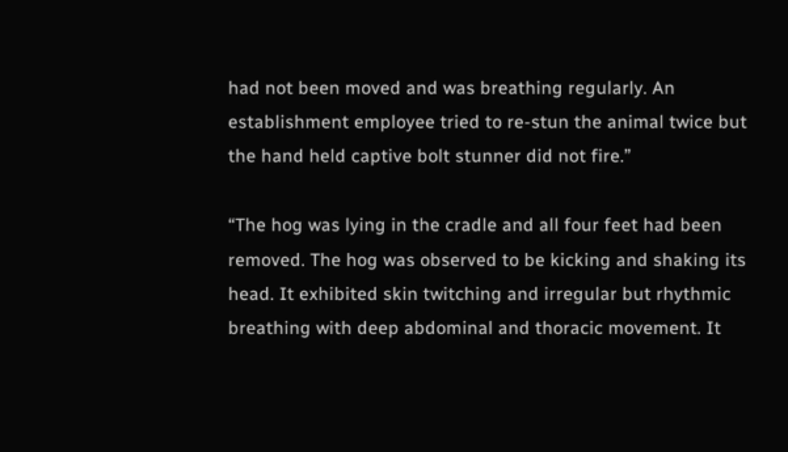had not been moved and was breathing regularly. An establishment employee tried to re-stun the animal twice but the hand held captive bolt stunner did not fire.”

“The hog was lying in the cradle and all four feet had been removed. The hog was observed to be kicking and shaking its head. It exhibited skin twitching and irregular but rhythmic breathing with deep abdominal and thoracic movement. It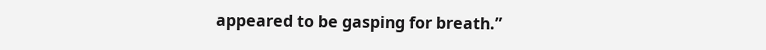appeared to be gasping for breath.”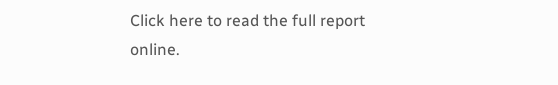Click here to read the full report online.